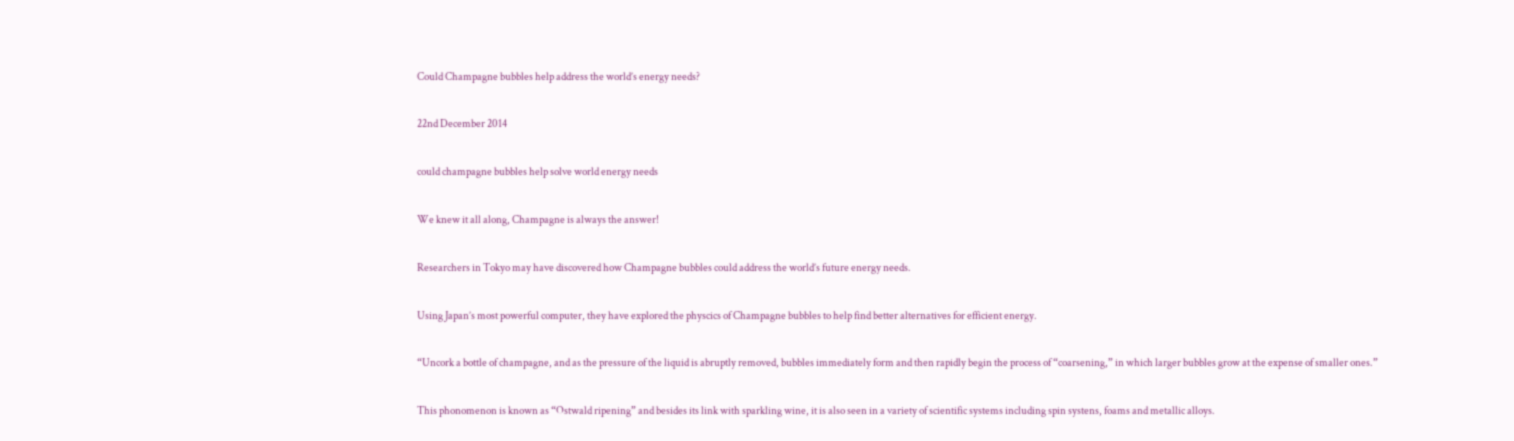Could Champagne bubbles help address the world’s energy needs?

22nd December 2014

could champagne bubbles help solve world energy needs

We knew it all along, Champagne is always the answer!

Researchers in Tokyo may have discovered how Champagne bubbles could address the world’s future energy needs.

Using Japan’s most powerful computer, they have explored the physcics of Champagne bubbles to help find better alternatives for efficient energy.

“Uncork a bottle of champagne, and as the pressure of the liquid is abruptly removed, bubbles immediately form and then rapidly begin the process of “coarsening,” in which larger bubbles grow at the expense of smaller ones.”

This phonomenon is known as “Ostwald ripening” and besides its link with sparkling wine, it is also seen in a variety of scientific systems including spin systens, foams and metallic alloys.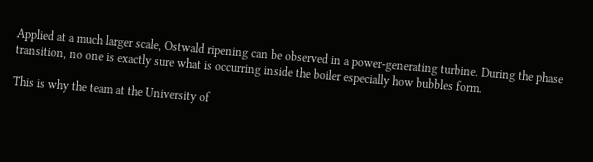Applied at a much larger scale, Ostwald ripening can be observed in a power-generating turbine. During the phase transition, no one is exactly sure what is occurring inside the boiler especially how bubbles form.

This is why the team at the University of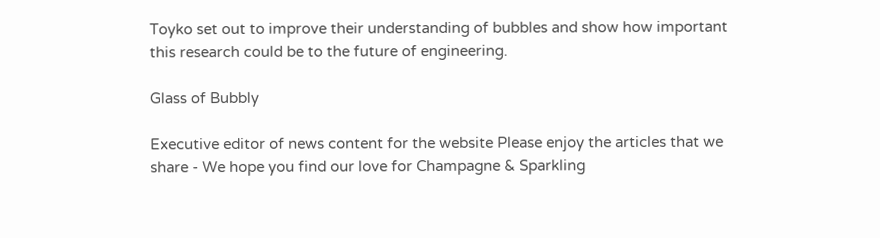Toyko set out to improve their understanding of bubbles and show how important this research could be to the future of engineering.

Glass of Bubbly

Executive editor of news content for the website Please enjoy the articles that we share - We hope you find our love for Champagne & Sparkling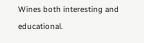Wines both interesting and educational.